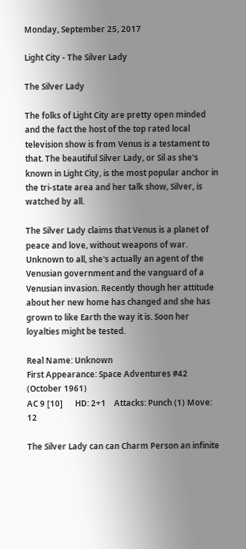Monday, September 25, 2017

Light City - The Silver Lady

The Silver Lady

The folks of Light City are pretty open minded and the fact the host of the top rated local television show is from Venus is a testament to that. The beautiful Silver Lady, or Sil as she's known in Light City, is the most popular anchor in the tri-state area and her talk show, Silver, is watched by all.

The Silver Lady claims that Venus is a planet of peace and love, without weapons of war. Unknown to all, she's actually an agent of the Venusian government and the vanguard of a Venusian invasion. Recently though her attitude about her new home has changed and she has grown to like Earth the way it is. Soon her loyalties might be tested.

Real Name: Unknown
First Appearance: Space Adventures #42 (October 1961)
AC 9 [10]      HD: 2+1    Attacks: Punch (1) Move: 12

The Silver Lady can can Charm Person an infinite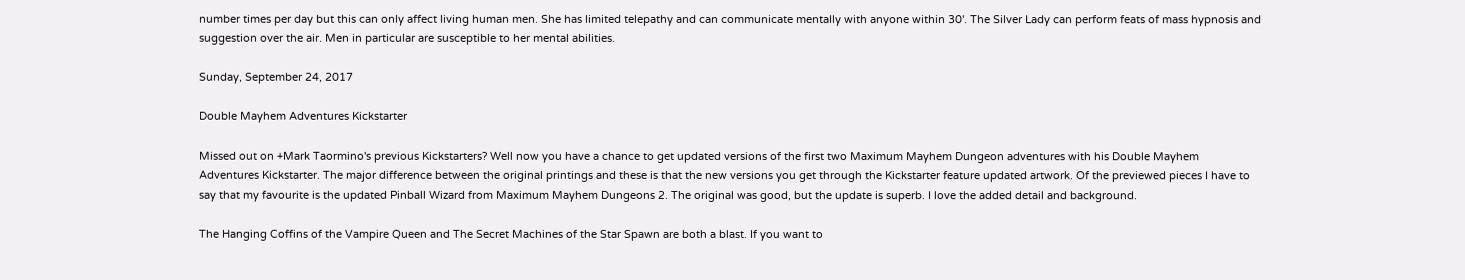number times per day but this can only affect living human men. She has limited telepathy and can communicate mentally with anyone within 30'. The Silver Lady can perform feats of mass hypnosis and suggestion over the air. Men in particular are susceptible to her mental abilities.

Sunday, September 24, 2017

Double Mayhem Adventures Kickstarter

Missed out on +Mark Taormino's previous Kickstarters? Well now you have a chance to get updated versions of the first two Maximum Mayhem Dungeon adventures with his Double Mayhem Adventures Kickstarter. The major difference between the original printings and these is that the new versions you get through the Kickstarter feature updated artwork. Of the previewed pieces I have to say that my favourite is the updated Pinball Wizard from Maximum Mayhem Dungeons 2. The original was good, but the update is superb. I love the added detail and background.

The Hanging Coffins of the Vampire Queen and The Secret Machines of the Star Spawn are both a blast. If you want to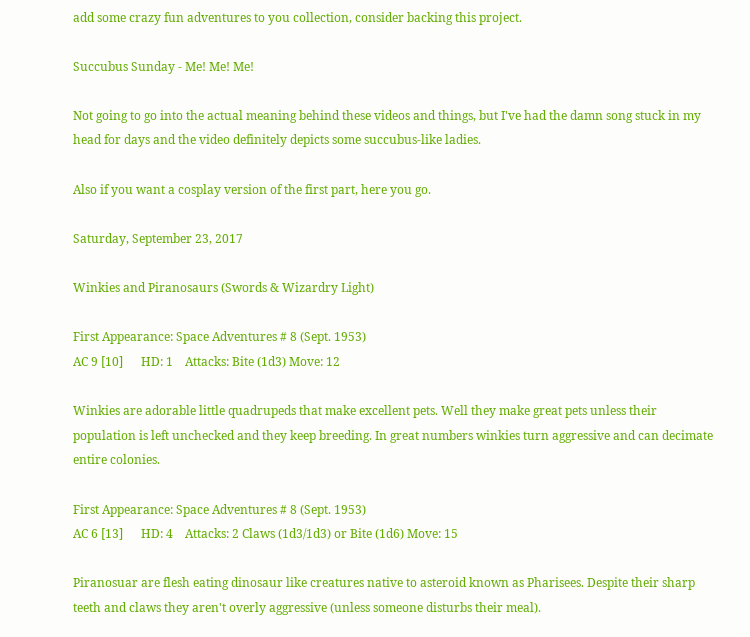add some crazy fun adventures to you collection, consider backing this project.

Succubus Sunday - Me! Me! Me!

Not going to go into the actual meaning behind these videos and things, but I've had the damn song stuck in my head for days and the video definitely depicts some succubus-like ladies.

Also if you want a cosplay version of the first part, here you go.

Saturday, September 23, 2017

Winkies and Piranosaurs (Swords & Wizardry Light)

First Appearance: Space Adventures # 8 (Sept. 1953)
AC 9 [10]      HD: 1    Attacks: Bite (1d3) Move: 12

Winkies are adorable little quadrupeds that make excellent pets. Well they make great pets unless their population is left unchecked and they keep breeding. In great numbers winkies turn aggressive and can decimate entire colonies.

First Appearance: Space Adventures # 8 (Sept. 1953)
AC 6 [13]      HD: 4    Attacks: 2 Claws (1d3/1d3) or Bite (1d6) Move: 15

Piranosuar are flesh eating dinosaur like creatures native to asteroid known as Pharisees. Despite their sharp teeth and claws they aren't overly aggressive (unless someone disturbs their meal).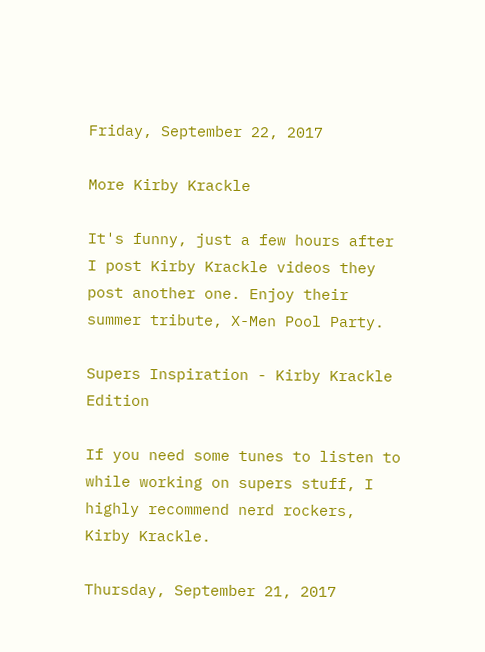Friday, September 22, 2017

More Kirby Krackle

It's funny, just a few hours after I post Kirby Krackle videos they post another one. Enjoy their summer tribute, X-Men Pool Party.

Supers Inspiration - Kirby Krackle Edition

If you need some tunes to listen to while working on supers stuff, I highly recommend nerd rockers, Kirby Krackle.

Thursday, September 21, 2017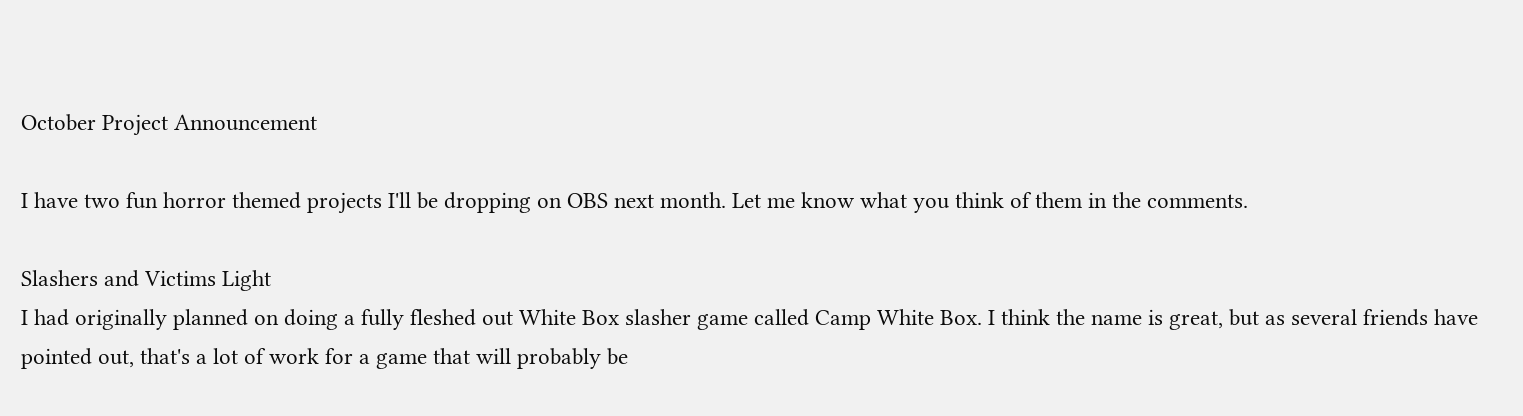October Project Announcement

I have two fun horror themed projects I'll be dropping on OBS next month. Let me know what you think of them in the comments.

Slashers and Victims Light
I had originally planned on doing a fully fleshed out White Box slasher game called Camp White Box. I think the name is great, but as several friends have pointed out, that's a lot of work for a game that will probably be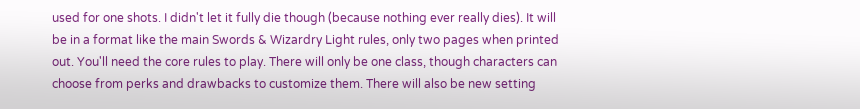used for one shots. I didn't let it fully die though (because nothing ever really dies). It will be in a format like the main Swords & Wizardry Light rules, only two pages when printed out. You'll need the core rules to play. There will only be one class, though characters can choose from perks and drawbacks to customize them. There will also be new setting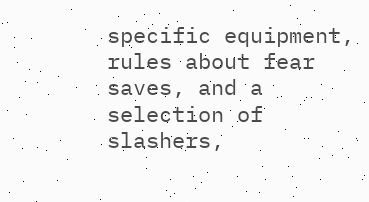specific equipment, rules about fear saves, and a selection of slashers,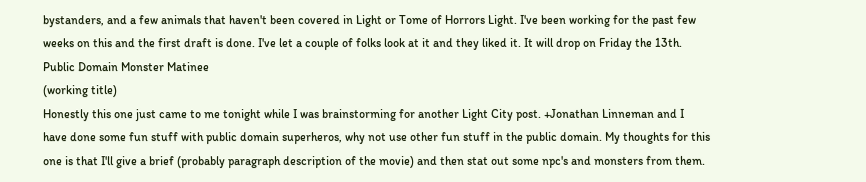bystanders, and a few animals that haven't been covered in Light or Tome of Horrors Light. I've been working for the past few weeks on this and the first draft is done. I've let a couple of folks look at it and they liked it. It will drop on Friday the 13th.
Public Domain Monster Matinee
(working title)
Honestly this one just came to me tonight while I was brainstorming for another Light City post. +Jonathan Linneman and I have done some fun stuff with public domain superheros, why not use other fun stuff in the public domain. My thoughts for this one is that I'll give a brief (probably paragraph description of the movie) and then stat out some npc's and monsters from them.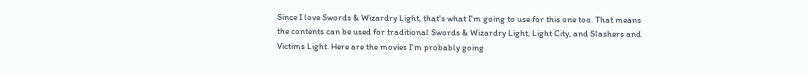Since I love Swords & Wizardry Light, that's what I'm going to use for this one too. That means the contents can be used for traditional Swords & Wizardry Light, Light City, and Slashers and Victims Light. Here are the movies I'm probably going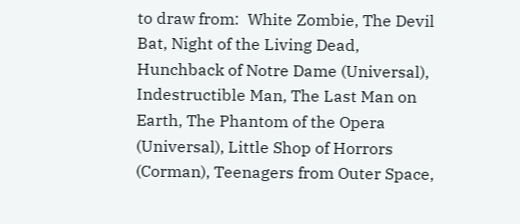to draw from:  White Zombie, The Devil Bat, Night of the Living Dead, Hunchback of Notre Dame (Universal), Indestructible Man, The Last Man on Earth, The Phantom of the Opera (Universal), Little Shop of Horrors (Corman), Teenagers from Outer Space,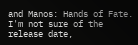and Manos: Hands of Fate. I'm not sure of the release date,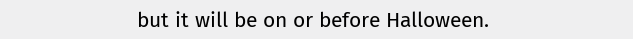but it will be on or before Halloween.